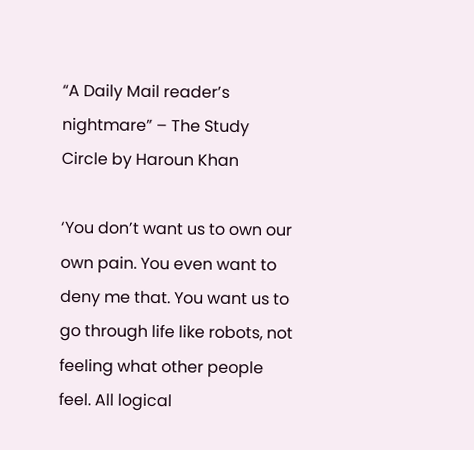“A Daily Mail reader’s nightmare” – The Study Circle by Haroun Khan

‘You don’t want us to own our own pain. You even want to deny me that. You want us to go through life like robots, not feeling what other people feel. All logical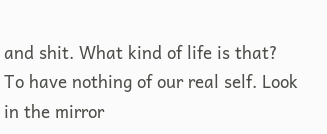and shit. What kind of life is that? To have nothing of our real self. Look in the mirror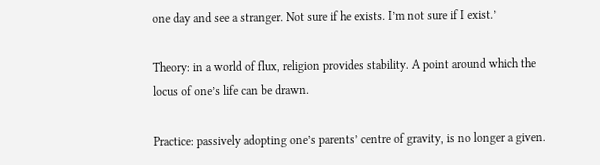one day and see a stranger. Not sure if he exists. I’m not sure if I exist.’

Theory: in a world of flux, religion provides stability. A point around which the locus of one’s life can be drawn.

Practice: passively adopting one’s parents’ centre of gravity, is no longer a given.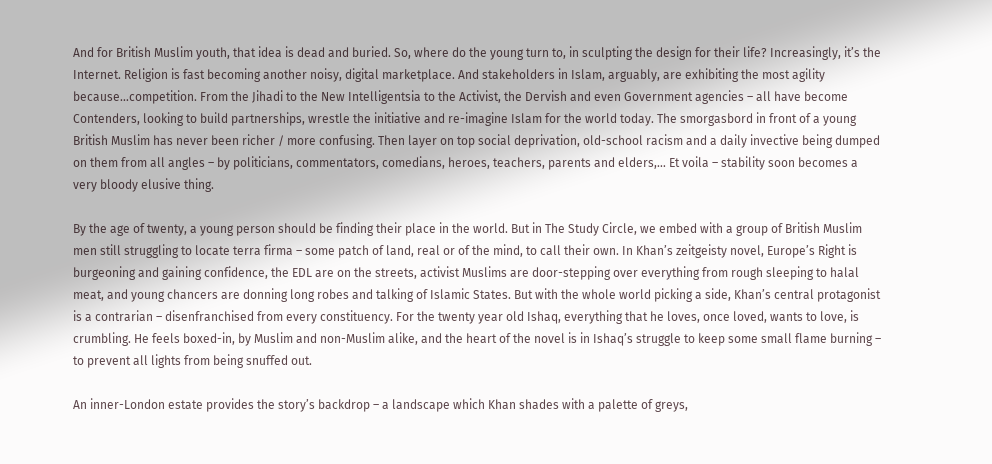And for British Muslim youth, that idea is dead and buried. So, where do the young turn to, in sculpting the design for their life? Increasingly, it’s the Internet. Religion is fast becoming another noisy, digital marketplace. And stakeholders in Islam, arguably, are exhibiting the most agility because…competition. From the Jihadi to the New Intelligentsia to the Activist, the Dervish and even Government agencies – all have become Contenders, looking to build partnerships, wrestle the initiative and re-imagine Islam for the world today. The smorgasbord in front of a young British Muslim has never been richer / more confusing. Then layer on top social deprivation, old-school racism and a daily invective being dumped on them from all angles – by politicians, commentators, comedians, heroes, teachers, parents and elders,… Et voila – stability soon becomes a very bloody elusive thing.

By the age of twenty, a young person should be finding their place in the world. But in The Study Circle, we embed with a group of British Muslim men still struggling to locate terra firma – some patch of land, real or of the mind, to call their own. In Khan’s zeitgeisty novel, Europe’s Right is burgeoning and gaining confidence, the EDL are on the streets, activist Muslims are door-stepping over everything from rough sleeping to halal meat, and young chancers are donning long robes and talking of Islamic States. But with the whole world picking a side, Khan’s central protagonist is a contrarian – disenfranchised from every constituency. For the twenty year old Ishaq, everything that he loves, once loved, wants to love, is crumbling. He feels boxed-in, by Muslim and non-Muslim alike, and the heart of the novel is in Ishaq’s struggle to keep some small flame burning – to prevent all lights from being snuffed out.

An inner-London estate provides the story’s backdrop – a landscape which Khan shades with a palette of greys,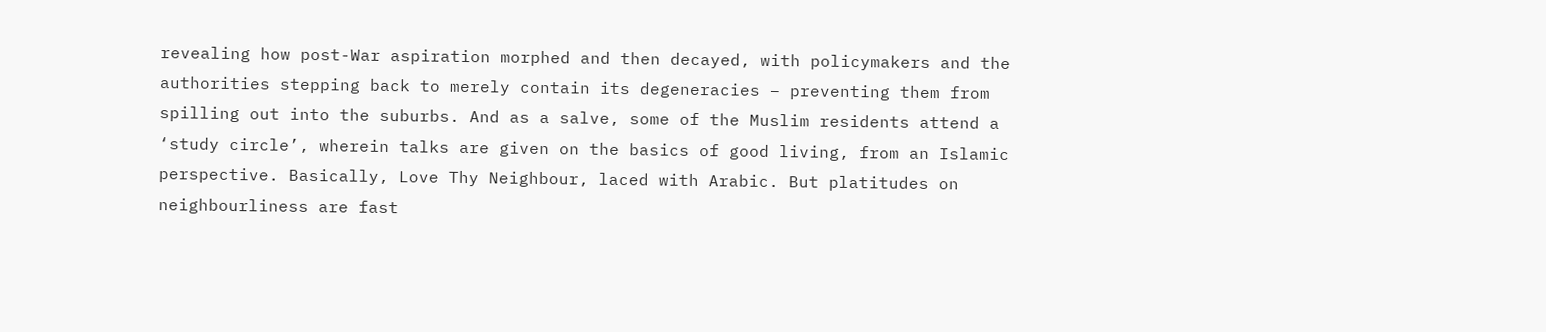revealing how post-War aspiration morphed and then decayed, with policymakers and the authorities stepping back to merely contain its degeneracies – preventing them from spilling out into the suburbs. And as a salve, some of the Muslim residents attend a ‘study circle’, wherein talks are given on the basics of good living, from an Islamic perspective. Basically, Love Thy Neighbour, laced with Arabic. But platitudes on neighbourliness are fast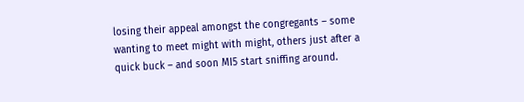losing their appeal amongst the congregants – some wanting to meet might with might, others just after a quick buck – and soon MI5 start sniffing around.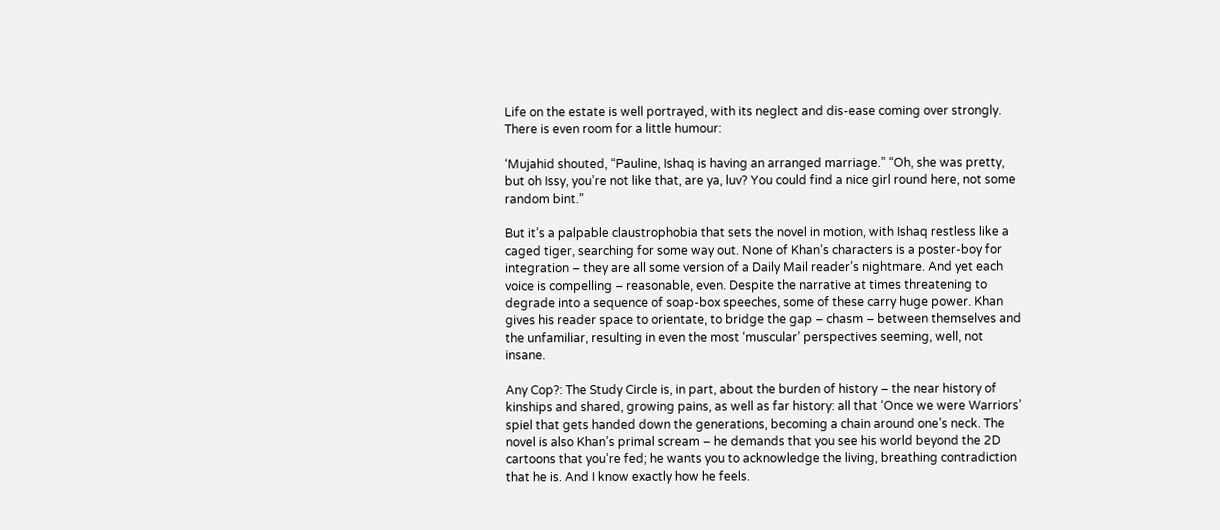Life on the estate is well portrayed, with its neglect and dis-ease coming over strongly. There is even room for a little humour:

‘Mujahid shouted, “Pauline, Ishaq is having an arranged marriage.” “Oh, she was pretty, but oh Issy, you’re not like that, are ya, luv? You could find a nice girl round here, not some random bint.”

But it’s a palpable claustrophobia that sets the novel in motion, with Ishaq restless like a caged tiger, searching for some way out. None of Khan’s characters is a poster-boy for integration – they are all some version of a Daily Mail reader’s nightmare. And yet each voice is compelling – reasonable, even. Despite the narrative at times threatening to degrade into a sequence of soap-box speeches, some of these carry huge power. Khan gives his reader space to orientate, to bridge the gap – chasm – between themselves and the unfamiliar, resulting in even the most ‘muscular’ perspectives seeming, well, not insane.

Any Cop?: The Study Circle is, in part, about the burden of history – the near history of kinships and shared, growing pains, as well as far history: all that ‘Once we were Warriors’ spiel that gets handed down the generations, becoming a chain around one’s neck. The novel is also Khan’s primal scream – he demands that you see his world beyond the 2D cartoons that you’re fed; he wants you to acknowledge the living, breathing contradiction that he is. And I know exactly how he feels.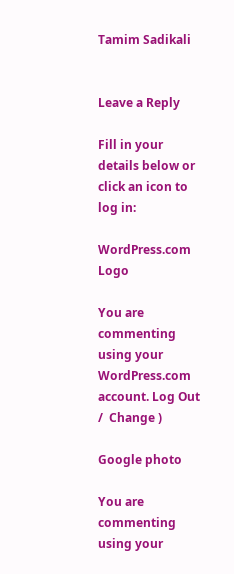Tamim Sadikali


Leave a Reply

Fill in your details below or click an icon to log in:

WordPress.com Logo

You are commenting using your WordPress.com account. Log Out /  Change )

Google photo

You are commenting using your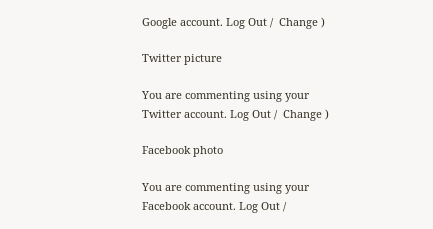Google account. Log Out /  Change )

Twitter picture

You are commenting using your Twitter account. Log Out /  Change )

Facebook photo

You are commenting using your Facebook account. Log Out /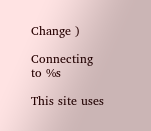Change )

Connecting to %s

This site uses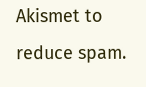Akismet to reduce spam.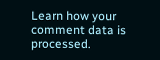Learn how your comment data is processed.